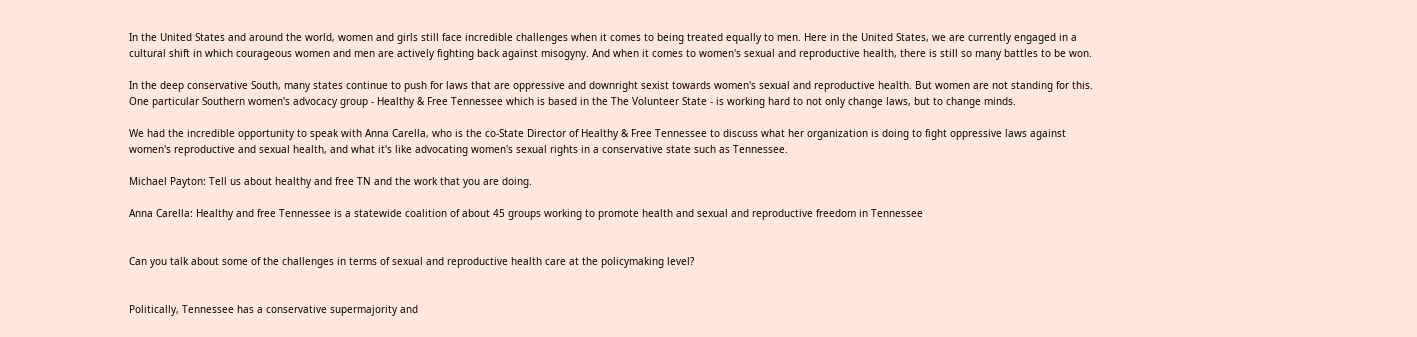In the United States and around the world, women and girls still face incredible challenges when it comes to being treated equally to men. Here in the United States, we are currently engaged in a cultural shift in which courageous women and men are actively fighting back against misogyny. And when it comes to women's sexual and reproductive health, there is still so many battles to be won.

In the deep conservative South, many states continue to push for laws that are oppressive and downright sexist towards women's sexual and reproductive health. But women are not standing for this. One particular Southern women's advocacy group - Healthy & Free Tennessee which is based in the The Volunteer State - is working hard to not only change laws, but to change minds.

We had the incredible opportunity to speak with Anna Carella, who is the co-State Director of Healthy & Free Tennessee to discuss what her organization is doing to fight oppressive laws against women's reproductive and sexual health, and what it's like advocating women's sexual rights in a conservative state such as Tennessee.

Michael Payton: Tell us about healthy and free TN and the work that you are doing.

Anna Carella: Healthy and free Tennessee is a statewide coalition of about 45 groups working to promote health and sexual and reproductive freedom in Tennessee


Can you talk about some of the challenges in terms of sexual and reproductive health care at the policymaking level?


Politically, Tennessee has a conservative supermajority and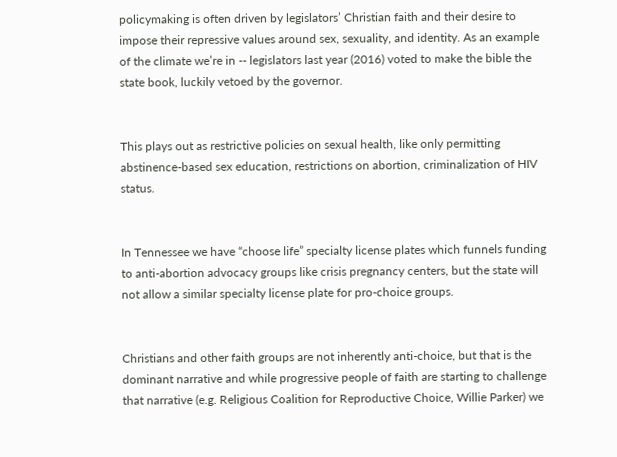policymaking is often driven by legislators’ Christian faith and their desire to impose their repressive values around sex, sexuality, and identity. As an example of the climate we’re in -- legislators last year (2016) voted to make the bible the state book, luckily vetoed by the governor.


This plays out as restrictive policies on sexual health, like only permitting abstinence-based sex education, restrictions on abortion, criminalization of HIV status.


In Tennessee we have “choose life” specialty license plates which funnels funding to anti-abortion advocacy groups like crisis pregnancy centers, but the state will not allow a similar specialty license plate for pro-choice groups.


Christians and other faith groups are not inherently anti-choice, but that is the dominant narrative and while progressive people of faith are starting to challenge that narrative (e.g. Religious Coalition for Reproductive Choice, Willie Parker) we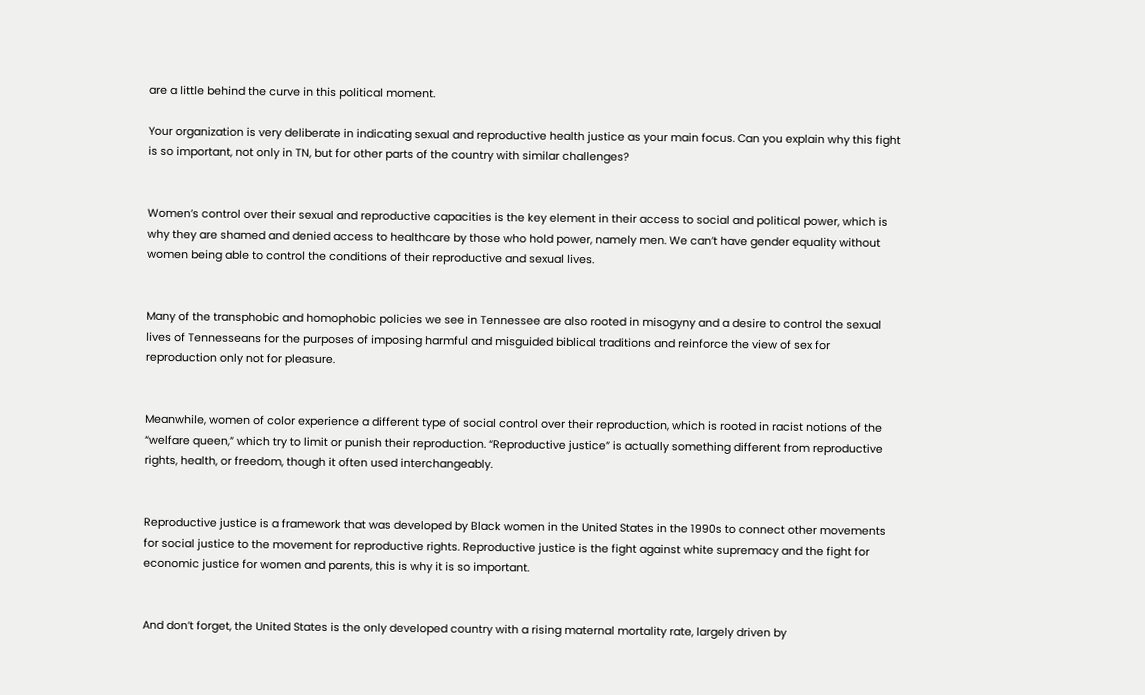are a little behind the curve in this political moment.

Your organization is very deliberate in indicating sexual and reproductive health justice as your main focus. Can you explain why this fight is so important, not only in TN, but for other parts of the country with similar challenges?


Women’s control over their sexual and reproductive capacities is the key element in their access to social and political power, which is why they are shamed and denied access to healthcare by those who hold power, namely men. We can’t have gender equality without women being able to control the conditions of their reproductive and sexual lives.


Many of the transphobic and homophobic policies we see in Tennessee are also rooted in misogyny and a desire to control the sexual lives of Tennesseans for the purposes of imposing harmful and misguided biblical traditions and reinforce the view of sex for reproduction only not for pleasure.


Meanwhile, women of color experience a different type of social control over their reproduction, which is rooted in racist notions of the “welfare queen,” which try to limit or punish their reproduction. “Reproductive justice” is actually something different from reproductive rights, health, or freedom, though it often used interchangeably.


Reproductive justice is a framework that was developed by Black women in the United States in the 1990s to connect other movements for social justice to the movement for reproductive rights. Reproductive justice is the fight against white supremacy and the fight for economic justice for women and parents, this is why it is so important.


And don’t forget, the United States is the only developed country with a rising maternal mortality rate, largely driven by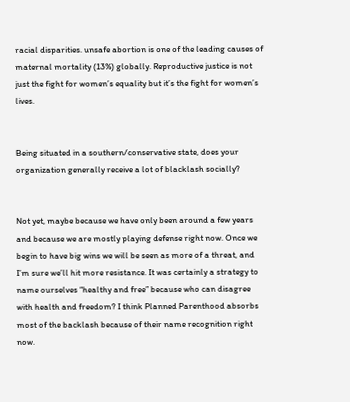racial disparities. unsafe abortion is one of the leading causes of maternal mortality (13%) globally. Reproductive justice is not just the fight for women’s equality but it’s the fight for women’s lives.


Being situated in a southern/conservative state, does your organization generally receive a lot of blacklash socially?


Not yet, maybe because we have only been around a few years and because we are mostly playing defense right now. Once we begin to have big wins we will be seen as more of a threat, and I’m sure we’ll hit more resistance. It was certainly a strategy to name ourselves “healthy and free” because who can disagree with health and freedom? I think Planned Parenthood absorbs most of the backlash because of their name recognition right now.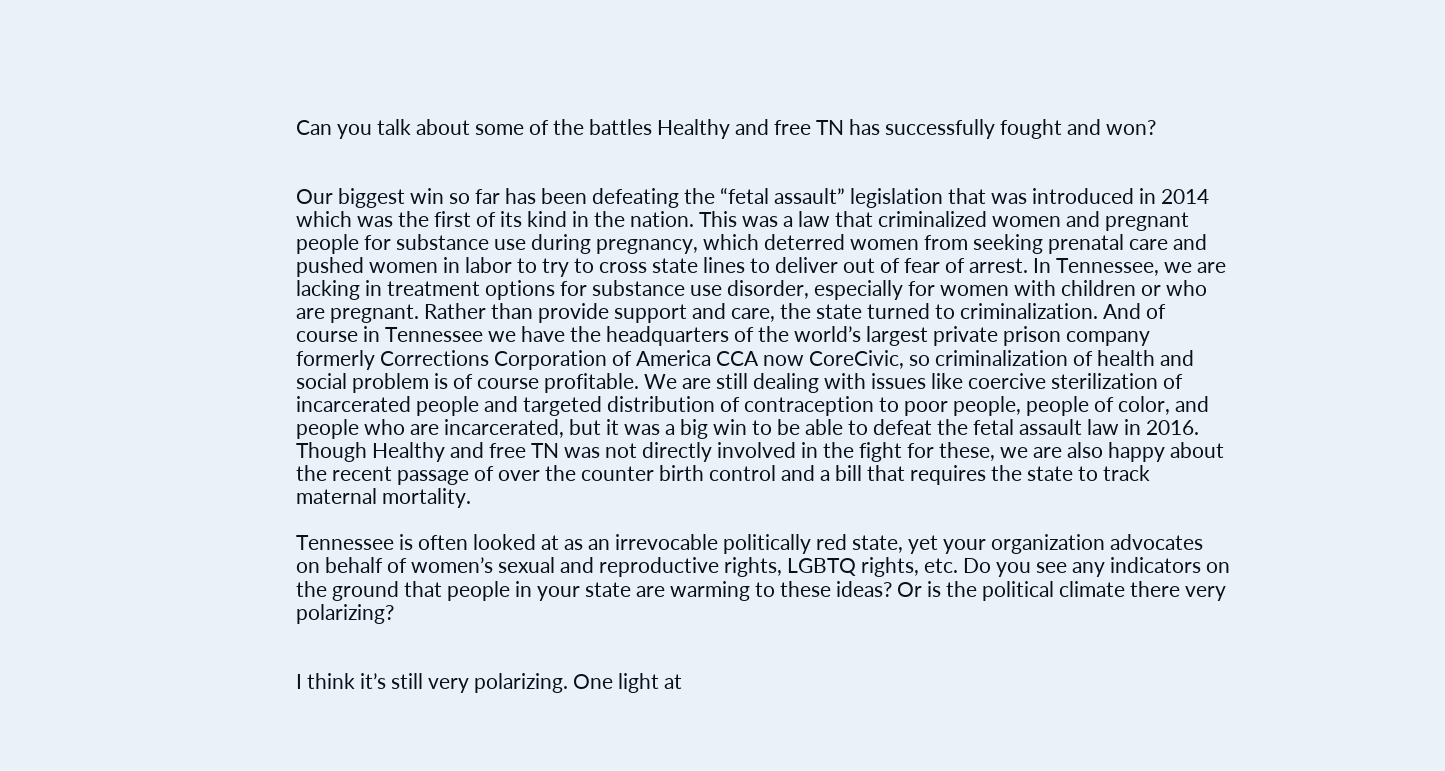Can you talk about some of the battles Healthy and free TN has successfully fought and won?


Our biggest win so far has been defeating the “fetal assault” legislation that was introduced in 2014 which was the first of its kind in the nation. This was a law that criminalized women and pregnant people for substance use during pregnancy, which deterred women from seeking prenatal care and pushed women in labor to try to cross state lines to deliver out of fear of arrest. In Tennessee, we are lacking in treatment options for substance use disorder, especially for women with children or who are pregnant. Rather than provide support and care, the state turned to criminalization. And of course in Tennessee we have the headquarters of the world’s largest private prison company formerly Corrections Corporation of America CCA now CoreCivic, so criminalization of health and social problem is of course profitable. We are still dealing with issues like coercive sterilization of incarcerated people and targeted distribution of contraception to poor people, people of color, and people who are incarcerated, but it was a big win to be able to defeat the fetal assault law in 2016. Though Healthy and free TN was not directly involved in the fight for these, we are also happy about the recent passage of over the counter birth control and a bill that requires the state to track maternal mortality.

Tennessee is often looked at as an irrevocable politically red state, yet your organization advocates on behalf of women’s sexual and reproductive rights, LGBTQ rights, etc. Do you see any indicators on the ground that people in your state are warming to these ideas? Or is the political climate there very polarizing?


I think it’s still very polarizing. One light at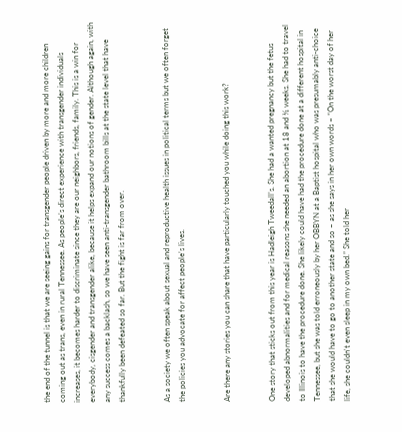the end of the tunnel is that we are seeing gains for transgender people driven by more and more children coming out as trans, even in rural Tennessee. As people’s direct experience with transgender individuals increases, it becomes harder to discriminate since they are our neighbors, friends, family. This is a win for everybody, cisgender and transgender alike, because it helps expand our notions of gender. Although again, with any success comes a backlash, so we have seen anti-transgender bathroom bills at the state level that have thankfully been defeated so far. But the fight is far from over.


As a society we often speak about sexual and reproductive health issues in political terms but we often forget the policies you advocate for affect people’s lives.


Are there any stories you can share that have particularly touched you while doing this work?


One story that sticks out from this year is Hadleigh Tweedall’s. She had a wanted pregnancy but the fetus developed abnormalities and for medical reasons she needed an abortion at 18 and ½ weeks. She had to travel to Illinois to have the procedure done. She likely could have had the procedure done at a different hospital in Tennessee, but she was told erroneously by her OBBYN at a Baptist hospital who was presumably anti-choice that she would have to go to another state and so – as she says in her own words – “On the worst day of her life, she couldn't even sleep in my own bed.” She told her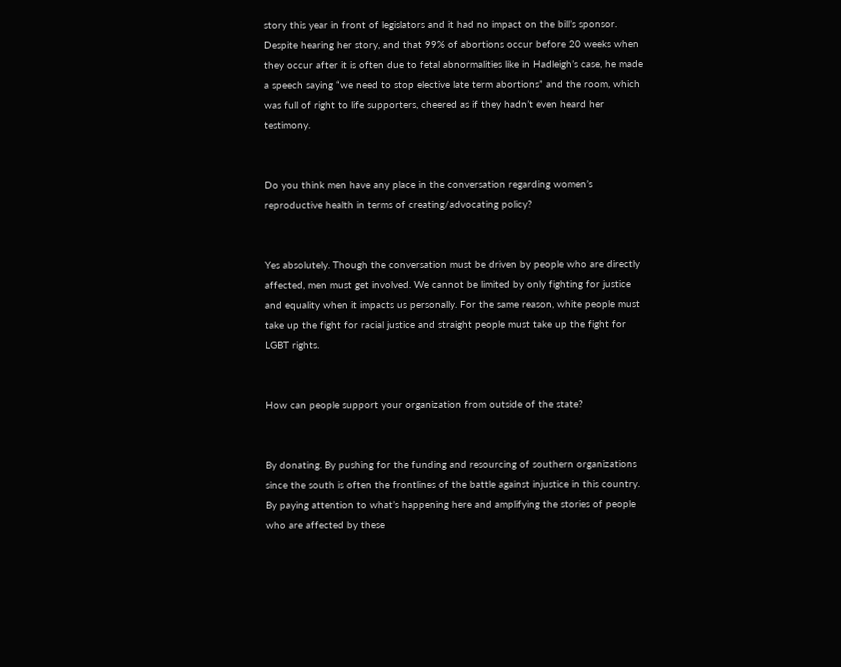story this year in front of legislators and it had no impact on the bill’s sponsor. Despite hearing her story, and that 99% of abortions occur before 20 weeks when they occur after it is often due to fetal abnormalities like in Hadleigh’s case, he made a speech saying “we need to stop elective late term abortions” and the room, which was full of right to life supporters, cheered as if they hadn’t even heard her testimony.


Do you think men have any place in the conversation regarding women’s reproductive health in terms of creating/advocating policy?


Yes absolutely. Though the conversation must be driven by people who are directly affected, men must get involved. We cannot be limited by only fighting for justice and equality when it impacts us personally. For the same reason, white people must take up the fight for racial justice and straight people must take up the fight for LGBT rights.


How can people support your organization from outside of the state?


By donating. By pushing for the funding and resourcing of southern organizations since the south is often the frontlines of the battle against injustice in this country. By paying attention to what’s happening here and amplifying the stories of people who are affected by these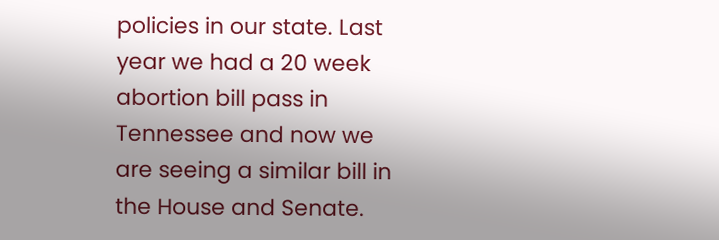policies in our state. Last year we had a 20 week abortion bill pass in Tennessee and now we are seeing a similar bill in the House and Senate.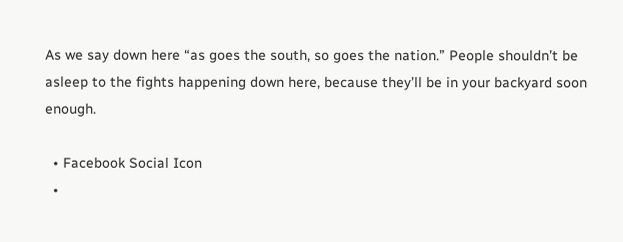As we say down here “as goes the south, so goes the nation.” People shouldn’t be asleep to the fights happening down here, because they’ll be in your backyard soon enough.

  • Facebook Social Icon
  •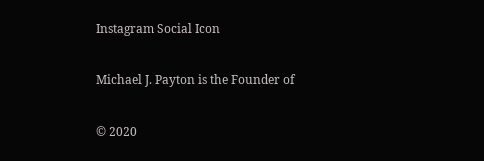Instagram Social Icon

Michael J. Payton is the Founder of

© 2020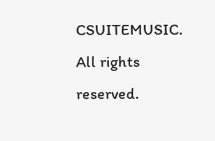CSUITEMUSIC. All rights reserved.